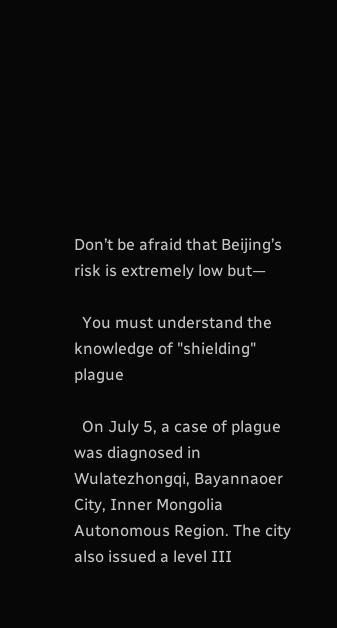Don’t be afraid that Beijing’s risk is extremely low but—

  You must understand the knowledge of "shielding" plague

  On July 5, a case of plague was diagnosed in Wulatezhongqi, Bayannaoer City, Inner Mongolia Autonomous Region. The city also issued a level III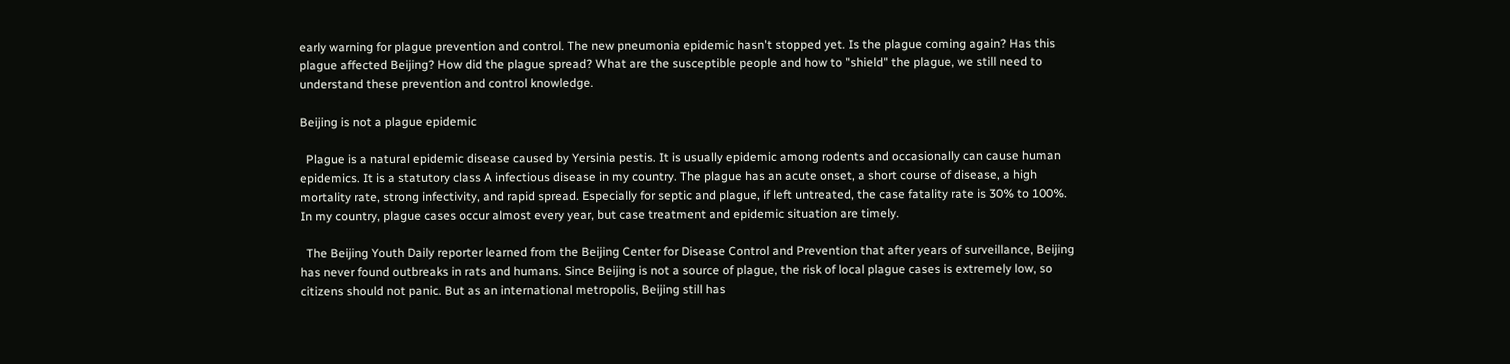early warning for plague prevention and control. The new pneumonia epidemic hasn't stopped yet. Is the plague coming again? Has this plague affected Beijing? How did the plague spread? What are the susceptible people and how to "shield" the plague, we still need to understand these prevention and control knowledge.

Beijing is not a plague epidemic

  Plague is a natural epidemic disease caused by Yersinia pestis. It is usually epidemic among rodents and occasionally can cause human epidemics. It is a statutory class A infectious disease in my country. The plague has an acute onset, a short course of disease, a high mortality rate, strong infectivity, and rapid spread. Especially for septic and plague, if left untreated, the case fatality rate is 30% to 100%. In my country, plague cases occur almost every year, but case treatment and epidemic situation are timely.

  The Beijing Youth Daily reporter learned from the Beijing Center for Disease Control and Prevention that after years of surveillance, Beijing has never found outbreaks in rats and humans. Since Beijing is not a source of plague, the risk of local plague cases is extremely low, so citizens should not panic. But as an international metropolis, Beijing still has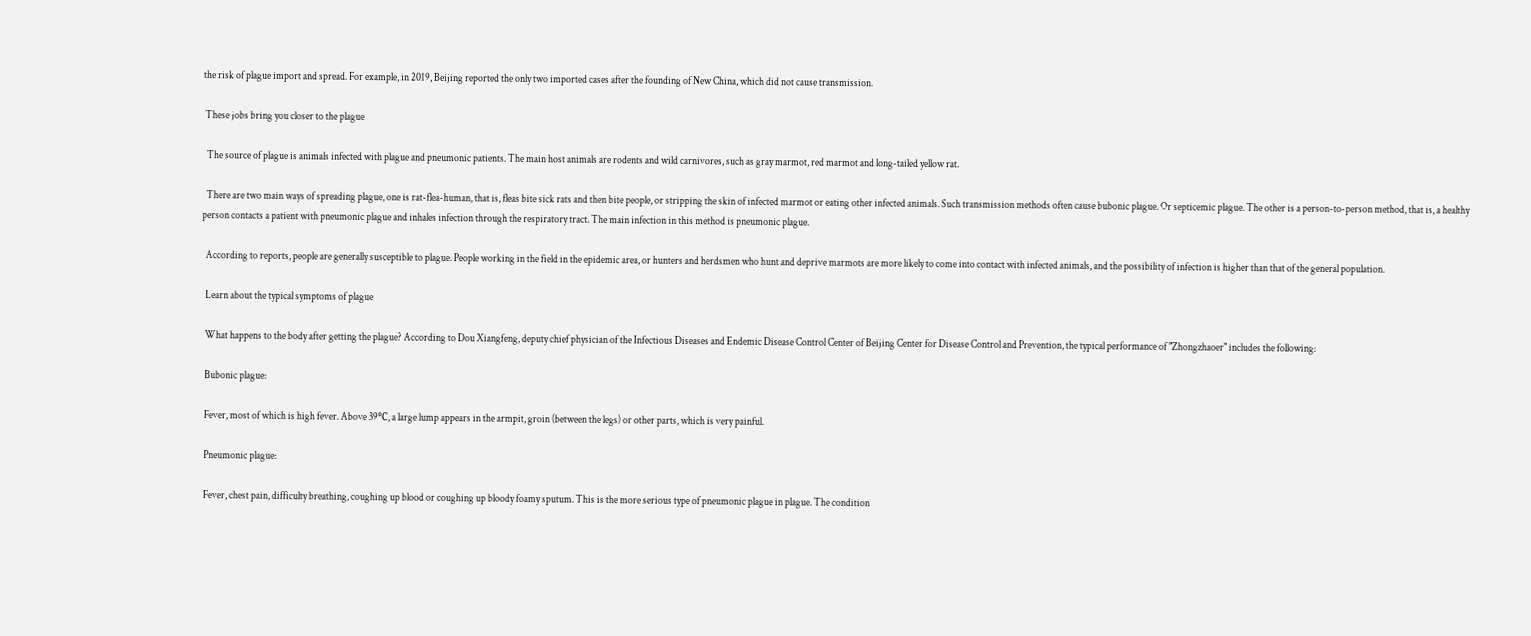the risk of plague import and spread. For example, in 2019, Beijing reported the only two imported cases after the founding of New China, which did not cause transmission.

 These jobs bring you closer to the plague

  The source of plague is animals infected with plague and pneumonic patients. The main host animals are rodents and wild carnivores, such as gray marmot, red marmot and long-tailed yellow rat.

  There are two main ways of spreading plague, one is rat-flea-human, that is, fleas bite sick rats and then bite people, or stripping the skin of infected marmot or eating other infected animals. Such transmission methods often cause bubonic plague. Or septicemic plague. The other is a person-to-person method, that is, a healthy person contacts a patient with pneumonic plague and inhales infection through the respiratory tract. The main infection in this method is pneumonic plague.

  According to reports, people are generally susceptible to plague. People working in the field in the epidemic area, or hunters and herdsmen who hunt and deprive marmots are more likely to come into contact with infected animals, and the possibility of infection is higher than that of the general population.

  Learn about the typical symptoms of plague

  What happens to the body after getting the plague? According to Dou Xiangfeng, deputy chief physician of the Infectious Diseases and Endemic Disease Control Center of Beijing Center for Disease Control and Prevention, the typical performance of "Zhongzhaoer" includes the following:

  Bubonic plague:

  Fever, most of which is high fever. Above 39℃, a large lump appears in the armpit, groin (between the legs) or other parts, which is very painful.

  Pneumonic plague:

  Fever, chest pain, difficulty breathing, coughing up blood or coughing up bloody foamy sputum. This is the more serious type of pneumonic plague in plague. The condition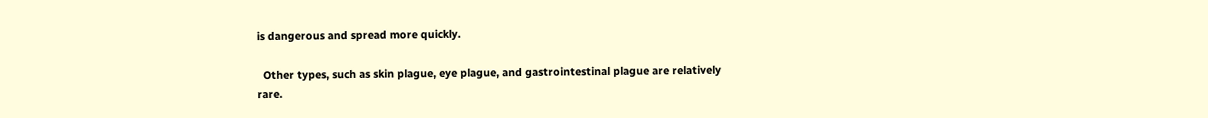is dangerous and spread more quickly.

  Other types, such as skin plague, eye plague, and gastrointestinal plague are relatively rare.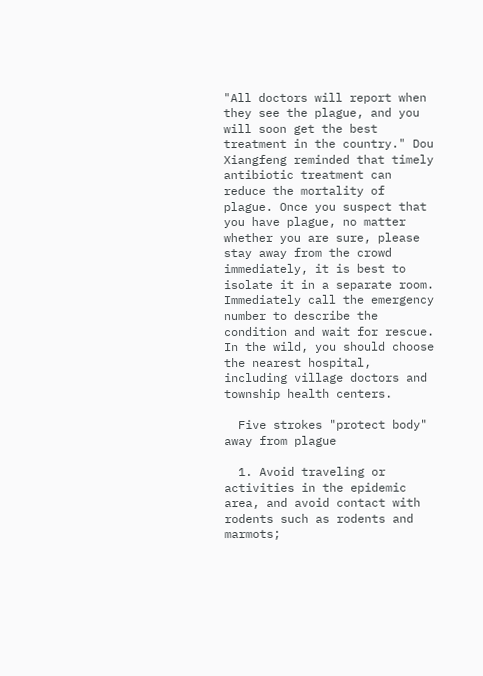"All doctors will report when they see the plague, and you will soon get the best treatment in the country." Dou Xiangfeng reminded that timely antibiotic treatment can reduce the mortality of plague. Once you suspect that you have plague, no matter whether you are sure, please stay away from the crowd immediately, it is best to isolate it in a separate room. Immediately call the emergency number to describe the condition and wait for rescue. In the wild, you should choose the nearest hospital, including village doctors and township health centers.

  Five strokes "protect body" away from plague

  1. Avoid traveling or activities in the epidemic area, and avoid contact with rodents such as rodents and marmots;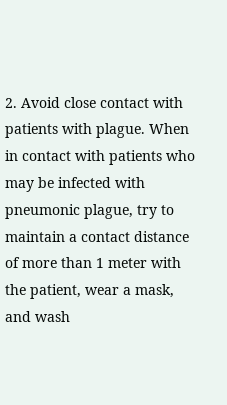2. Avoid close contact with patients with plague. When in contact with patients who may be infected with pneumonic plague, try to maintain a contact distance of more than 1 meter with the patient, wear a mask, and wash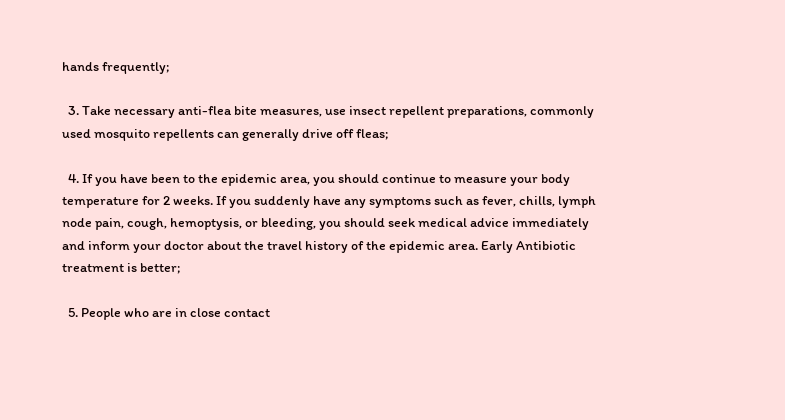hands frequently;

  3. Take necessary anti-flea bite measures, use insect repellent preparations, commonly used mosquito repellents can generally drive off fleas;

  4. If you have been to the epidemic area, you should continue to measure your body temperature for 2 weeks. If you suddenly have any symptoms such as fever, chills, lymph node pain, cough, hemoptysis, or bleeding, you should seek medical advice immediately and inform your doctor about the travel history of the epidemic area. Early Antibiotic treatment is better;

  5. People who are in close contact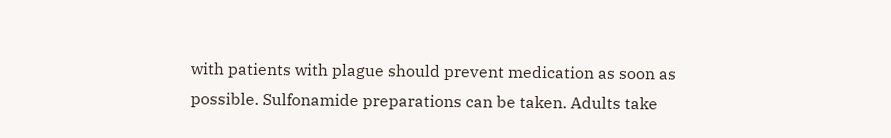with patients with plague should prevent medication as soon as possible. Sulfonamide preparations can be taken. Adults take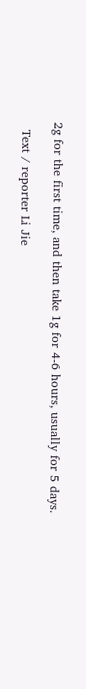2g for the first time, and then take 1g for 4-6 hours, usually for 5 days.

  Text / reporter Li Jie